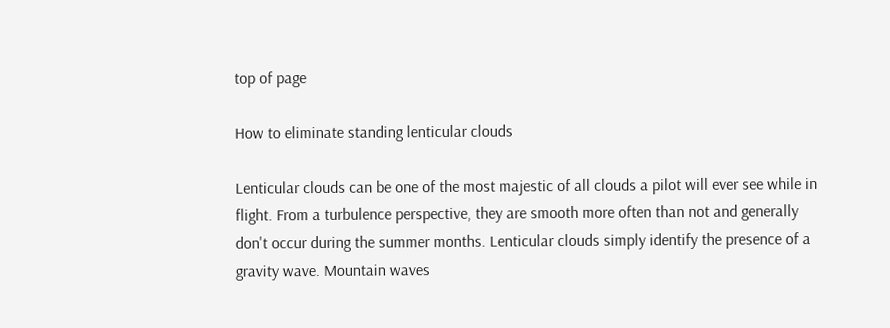top of page

How to eliminate standing lenticular clouds

Lenticular clouds can be one of the most majestic of all clouds a pilot will ever see while in flight. From a turbulence perspective, they are smooth more often than not and generally don't occur during the summer months. Lenticular clouds simply identify the presence of a gravity wave. Mountain waves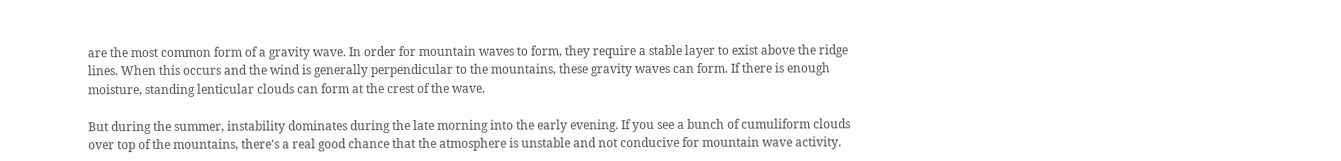are the most common form of a gravity wave. In order for mountain waves to form, they require a stable layer to exist above the ridge lines. When this occurs and the wind is generally perpendicular to the mountains, these gravity waves can form. If there is enough moisture, standing lenticular clouds can form at the crest of the wave.

But during the summer, instability dominates during the late morning into the early evening. If you see a bunch of cumuliform clouds over top of the mountains, there's a real good chance that the atmosphere is unstable and not conducive for mountain wave activity.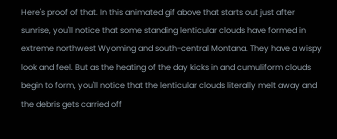Here's proof of that. In this animated gif above that starts out just after sunrise, you'll notice that some standing lenticular clouds have formed in extreme northwest Wyoming and south-central Montana. They have a wispy look and feel. But as the heating of the day kicks in and cumuliform clouds begin to form, you'll notice that the lenticular clouds literally melt away and the debris gets carried off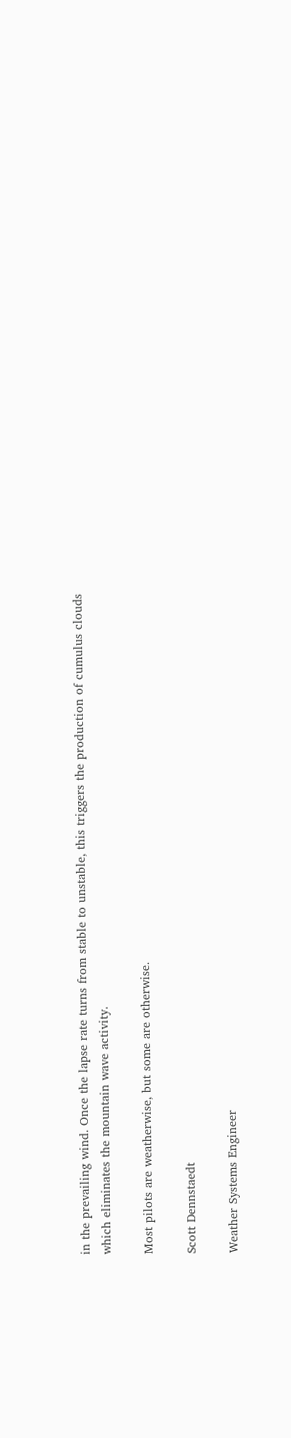in the prevailing wind. Once the lapse rate turns from stable to unstable, this triggers the production of cumulus clouds which eliminates the mountain wave activity.

Most pilots are weatherwise, but some are otherwise.

Scott Dennstaedt

Weather Systems Engineer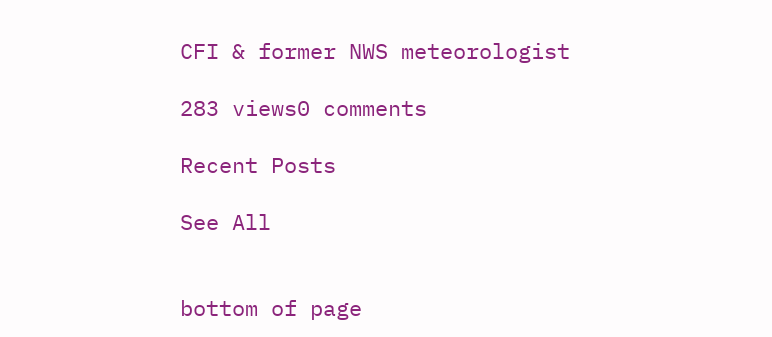CFI & former NWS meteorologist

283 views0 comments

Recent Posts

See All


bottom of page